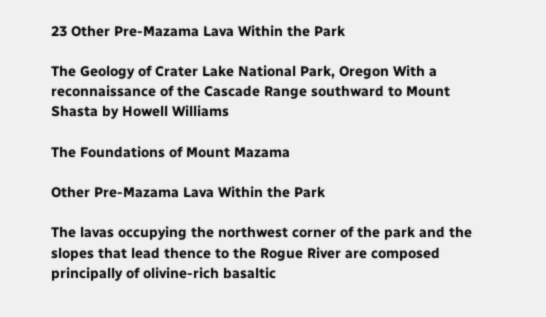23 Other Pre-Mazama Lava Within the Park

The Geology of Crater Lake National Park, Oregon With a reconnaissance of the Cascade Range southward to Mount Shasta by Howell Williams

The Foundations of Mount Mazama

Other Pre-Mazama Lava Within the Park

The lavas occupying the northwest corner of the park and the slopes that lead thence to the Rogue River are composed principally of olivine-rich basaltic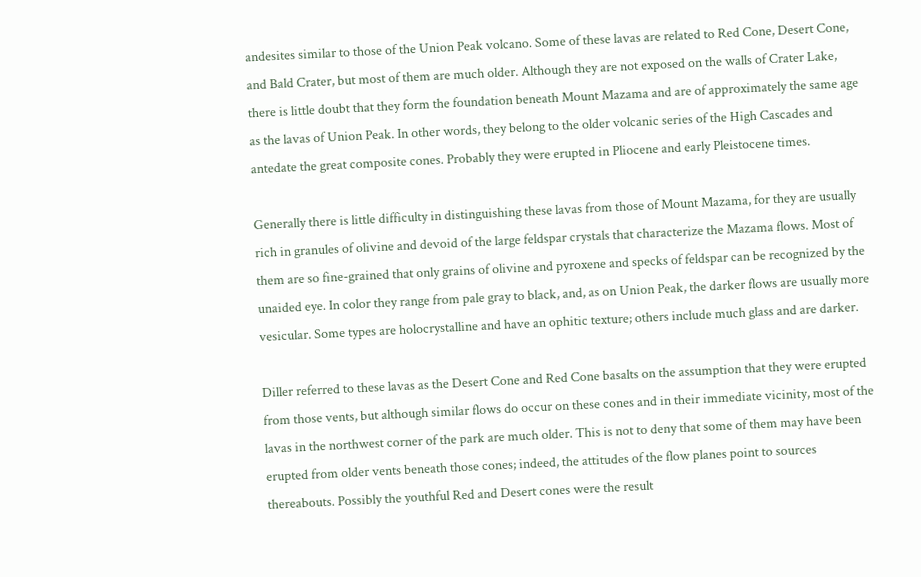andesites similar to those of the Union Peak volcano. Some of these lavas are related to Red Cone, Desert Cone, and Bald Crater, but most of them are much older. Although they are not exposed on the walls of Crater Lake, there is little doubt that they form the foundation beneath Mount Mazama and are of approximately the same age as the lavas of Union Peak. In other words, they belong to the older volcanic series of the High Cascades and antedate the great composite cones. Probably they were erupted in Pliocene and early Pleistocene times.

Generally there is little difficulty in distinguishing these lavas from those of Mount Mazama, for they are usually rich in granules of olivine and devoid of the large feldspar crystals that characterize the Mazama flows. Most of them are so fine-grained that only grains of olivine and pyroxene and specks of feldspar can be recognized by the unaided eye. In color they range from pale gray to black, and, as on Union Peak, the darker flows are usually more vesicular. Some types are holocrystalline and have an ophitic texture; others include much glass and are darker.

Diller referred to these lavas as the Desert Cone and Red Cone basalts on the assumption that they were erupted from those vents, but although similar flows do occur on these cones and in their immediate vicinity, most of the lavas in the northwest corner of the park are much older. This is not to deny that some of them may have been erupted from older vents beneath those cones; indeed, the attitudes of the flow planes point to sources thereabouts. Possibly the youthful Red and Desert cones were the result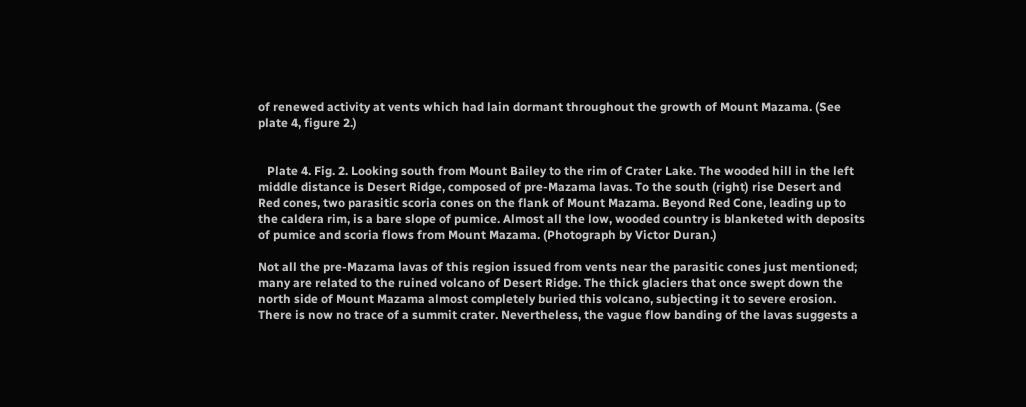of renewed activity at vents which had lain dormant throughout the growth of Mount Mazama. (See plate 4, figure 2.)


   Plate 4. Fig. 2. Looking south from Mount Bailey to the rim of Crater Lake. The wooded hill in the left middle distance is Desert Ridge, composed of pre-Mazama lavas. To the south (right) rise Desert and Red cones, two parasitic scoria cones on the flank of Mount Mazama. Beyond Red Cone, leading up to the caldera rim, is a bare slope of pumice. Almost all the low, wooded country is blanketed with deposits of pumice and scoria flows from Mount Mazama. (Photograph by Victor Duran.)

Not all the pre-Mazama lavas of this region issued from vents near the parasitic cones just mentioned; many are related to the ruined volcano of Desert Ridge. The thick glaciers that once swept down the north side of Mount Mazama almost completely buried this volcano, subjecting it to severe erosion. There is now no trace of a summit crater. Nevertheless, the vague flow banding of the lavas suggests a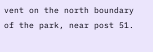vent on the north boundary of the park, near post 51.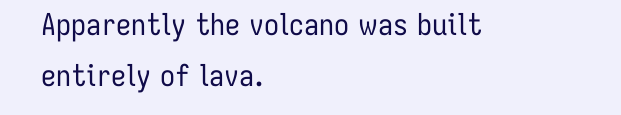Apparently the volcano was built entirely of lava.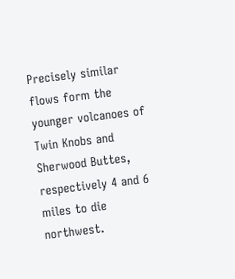Precisely similar flows form the younger volcanoes of Twin Knobs and Sherwood Buttes, respectively 4 and 6 miles to die northwest.